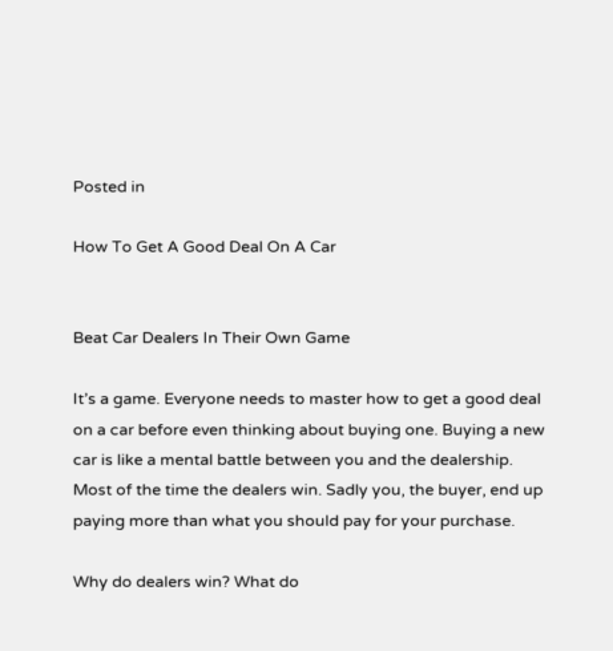Posted in

How To Get A Good Deal On A Car


Beat Car Dealers In Their Own Game

It’s a game. Everyone needs to master how to get a good deal on a car before even thinking about buying one. Buying a new car is like a mental battle between you and the dealership. Most of the time the dealers win. Sadly you, the buyer, end up paying more than what you should pay for your purchase.

Why do dealers win? What do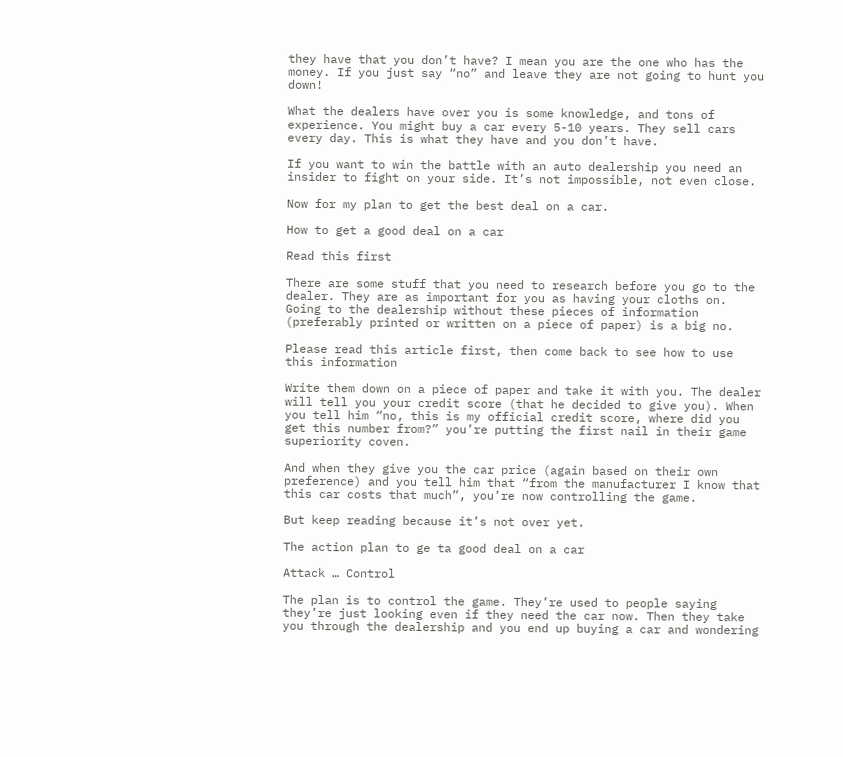they have that you don’t have? I mean you are the one who has the money. If you just say “no” and leave they are not going to hunt you down!

What the dealers have over you is some knowledge, and tons of experience. You might buy a car every 5-10 years. They sell cars every day. This is what they have and you don’t have.

If you want to win the battle with an auto dealership you need an insider to fight on your side. It’s not impossible, not even close.

Now for my plan to get the best deal on a car.

How to get a good deal on a car

Read this first

There are some stuff that you need to research before you go to the dealer. They are as important for you as having your cloths on. Going to the dealership without these pieces of information (preferably printed or written on a piece of paper) is a big no.

Please read this article first, then come back to see how to use this information

Write them down on a piece of paper and take it with you. The dealer will tell you your credit score (that he decided to give you). When you tell him “no, this is my official credit score, where did you get this number from?” you’re putting the first nail in their game superiority coven.

And when they give you the car price (again based on their own preference) and you tell him that “from the manufacturer I know that this car costs that much”, you’re now controlling the game.

But keep reading because it’s not over yet.

The action plan to ge ta good deal on a car

Attack … Control

The plan is to control the game. They’re used to people saying they’re just looking even if they need the car now. Then they take you through the dealership and you end up buying a car and wondering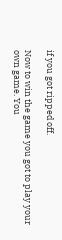if you got ripped off.

Now to win the game you got to play your own game. You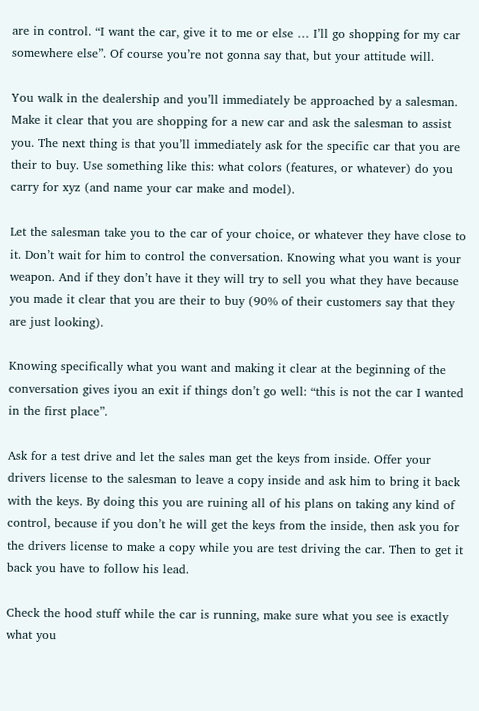are in control. “I want the car, give it to me or else … I’ll go shopping for my car somewhere else”. Of course you’re not gonna say that, but your attitude will.

You walk in the dealership and you’ll immediately be approached by a salesman. Make it clear that you are shopping for a new car and ask the salesman to assist you. The next thing is that you’ll immediately ask for the specific car that you are their to buy. Use something like this: what colors (features, or whatever) do you carry for xyz (and name your car make and model).

Let the salesman take you to the car of your choice, or whatever they have close to it. Don’t wait for him to control the conversation. Knowing what you want is your weapon. And if they don’t have it they will try to sell you what they have because you made it clear that you are their to buy (90% of their customers say that they are just looking).

Knowing specifically what you want and making it clear at the beginning of the conversation gives iyou an exit if things don’t go well: “this is not the car I wanted in the first place”.

Ask for a test drive and let the sales man get the keys from inside. Offer your drivers license to the salesman to leave a copy inside and ask him to bring it back with the keys. By doing this you are ruining all of his plans on taking any kind of control, because if you don’t he will get the keys from the inside, then ask you for the drivers license to make a copy while you are test driving the car. Then to get it back you have to follow his lead.

Check the hood stuff while the car is running, make sure what you see is exactly what you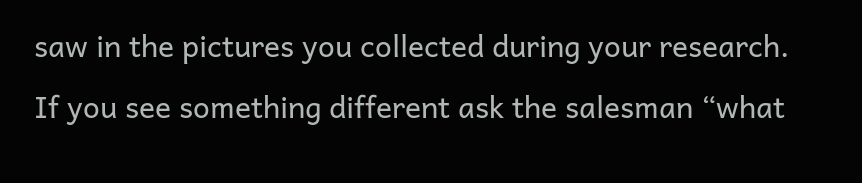saw in the pictures you collected during your research. If you see something different ask the salesman “what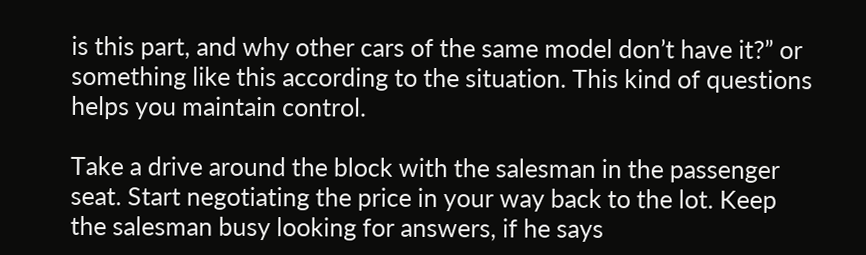is this part, and why other cars of the same model don’t have it?” or something like this according to the situation. This kind of questions helps you maintain control.

Take a drive around the block with the salesman in the passenger seat. Start negotiating the price in your way back to the lot. Keep the salesman busy looking for answers, if he says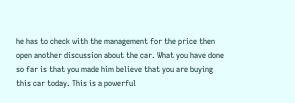he has to check with the management for the price then open another discussion about the car. What you have done so far is that you made him believe that you are buying this car today. This is a powerful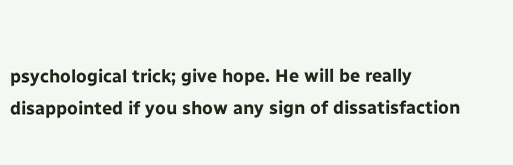psychological trick; give hope. He will be really disappointed if you show any sign of dissatisfaction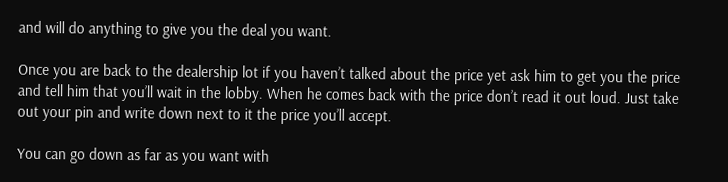and will do anything to give you the deal you want.

Once you are back to the dealership lot if you haven’t talked about the price yet ask him to get you the price and tell him that you’ll wait in the lobby. When he comes back with the price don’t read it out loud. Just take out your pin and write down next to it the price you’ll accept.

You can go down as far as you want with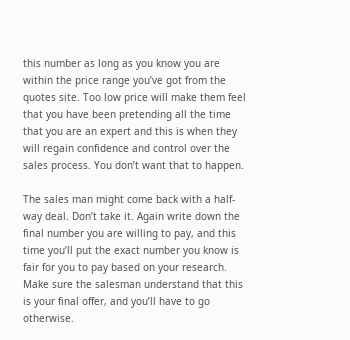this number as long as you know you are within the price range you’ve got from the quotes site. Too low price will make them feel that you have been pretending all the time that you are an expert and this is when they will regain confidence and control over the sales process. You don’t want that to happen.

The sales man might come back with a half-way deal. Don’t take it. Again write down the final number you are willing to pay, and this time you’ll put the exact number you know is fair for you to pay based on your research. Make sure the salesman understand that this is your final offer, and you’ll have to go otherwise.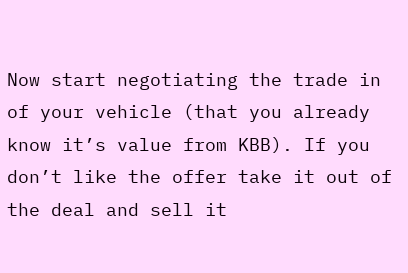Now start negotiating the trade in of your vehicle (that you already know it’s value from KBB). If you don’t like the offer take it out of the deal and sell it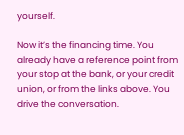yourself.

Now it’s the financing time. You already have a reference point from your stop at the bank, or your credit union, or from the links above. You drive the conversation.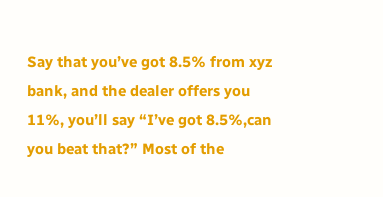Say that you’ve got 8.5% from xyz bank, and the dealer offers you 11%, you’ll say “I’ve got 8.5%,can you beat that?” Most of the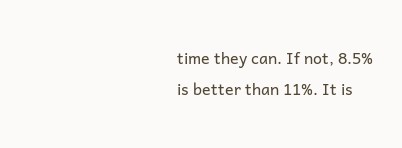time they can. If not, 8.5% is better than 11%. It is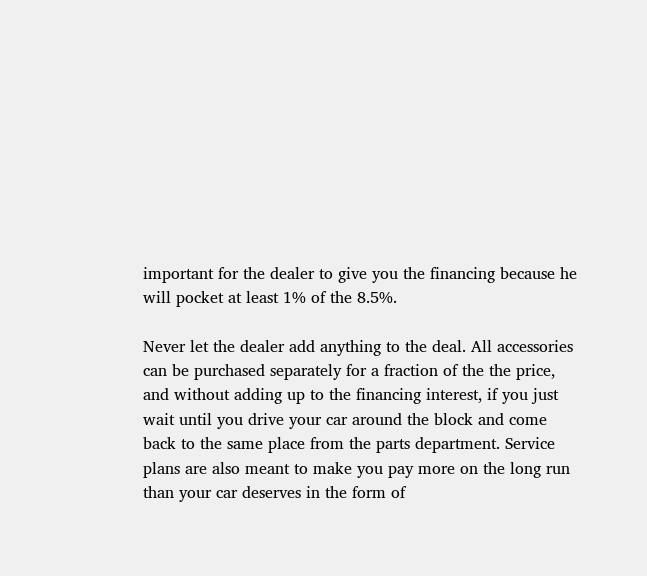important for the dealer to give you the financing because he will pocket at least 1% of the 8.5%.

Never let the dealer add anything to the deal. All accessories can be purchased separately for a fraction of the the price, and without adding up to the financing interest, if you just wait until you drive your car around the block and come back to the same place from the parts department. Service plans are also meant to make you pay more on the long run than your car deserves in the form of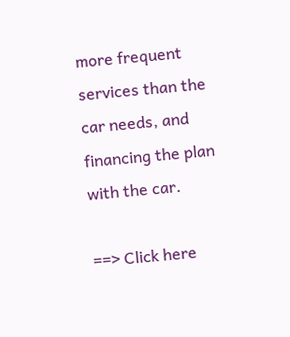more frequent services than the car needs, and financing the plan with the car.

==> Click here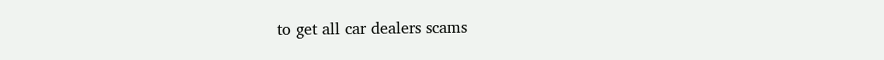to get all car dealers scams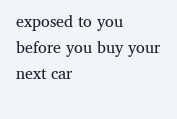exposed to you before you buy your next car